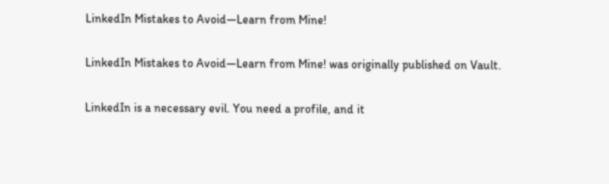LinkedIn Mistakes to Avoid—Learn from Mine!

LinkedIn Mistakes to Avoid—Learn from Mine! was originally published on Vault.

LinkedIn is a necessary evil. You need a profile, and it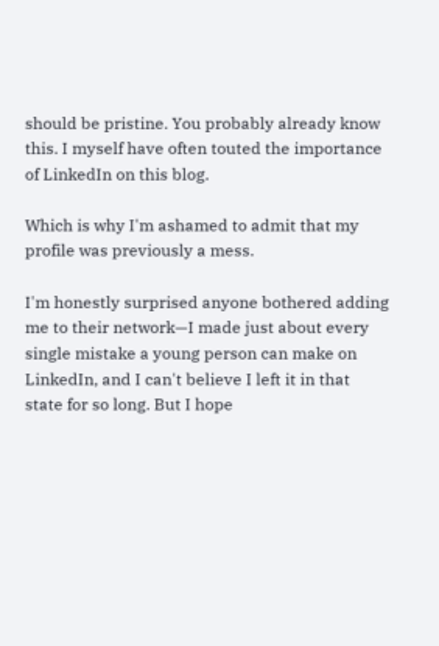should be pristine. You probably already know this. I myself have often touted the importance of LinkedIn on this blog.

Which is why I'm ashamed to admit that my profile was previously a mess.

I'm honestly surprised anyone bothered adding me to their network—I made just about every single mistake a young person can make on LinkedIn, and I can't believe I left it in that state for so long. But I hope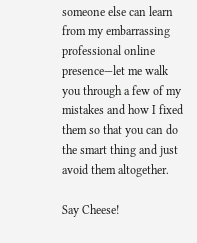someone else can learn from my embarrassing professional online presence—let me walk you through a few of my mistakes and how I fixed them so that you can do the smart thing and just avoid them altogether.

Say Cheese!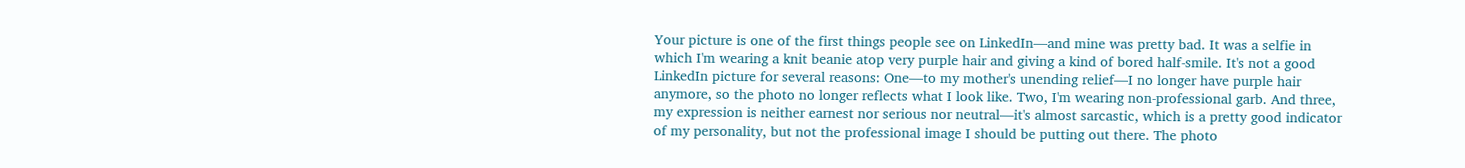Your picture is one of the first things people see on LinkedIn—and mine was pretty bad. It was a selfie in which I'm wearing a knit beanie atop very purple hair and giving a kind of bored half-smile. It's not a good LinkedIn picture for several reasons: One—to my mother's unending relief—I no longer have purple hair anymore, so the photo no longer reflects what I look like. Two, I'm wearing non-professional garb. And three, my expression is neither earnest nor serious nor neutral—it's almost sarcastic, which is a pretty good indicator of my personality, but not the professional image I should be putting out there. The photo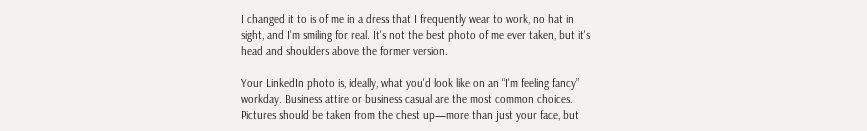I changed it to is of me in a dress that I frequently wear to work, no hat in sight, and I'm smiling for real. It's not the best photo of me ever taken, but it's head and shoulders above the former version.

Your LinkedIn photo is, ideally, what you'd look like on an “I'm feeling fancy” workday. Business attire or business casual are the most common choices. Pictures should be taken from the chest up—more than just your face, but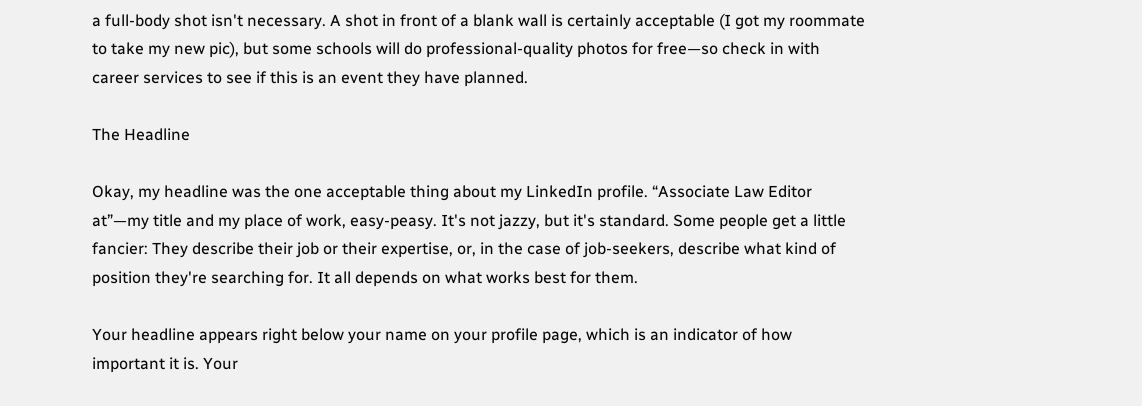a full-body shot isn't necessary. A shot in front of a blank wall is certainly acceptable (I got my roommate to take my new pic), but some schools will do professional-quality photos for free—so check in with career services to see if this is an event they have planned.

The Headline

Okay, my headline was the one acceptable thing about my LinkedIn profile. “Associate Law Editor at”—my title and my place of work, easy-peasy. It's not jazzy, but it's standard. Some people get a little fancier: They describe their job or their expertise, or, in the case of job-seekers, describe what kind of position they're searching for. It all depends on what works best for them.

Your headline appears right below your name on your profile page, which is an indicator of how important it is. Your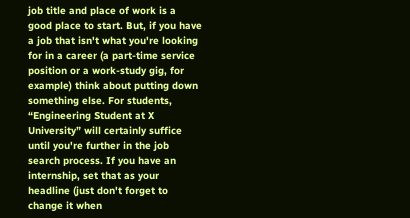job title and place of work is a good place to start. But, if you have a job that isn't what you're looking for in a career (a part-time service position or a work-study gig, for example) think about putting down something else. For students, “Engineering Student at X University” will certainly suffice until you're further in the job search process. If you have an internship, set that as your headline (just don't forget to change it when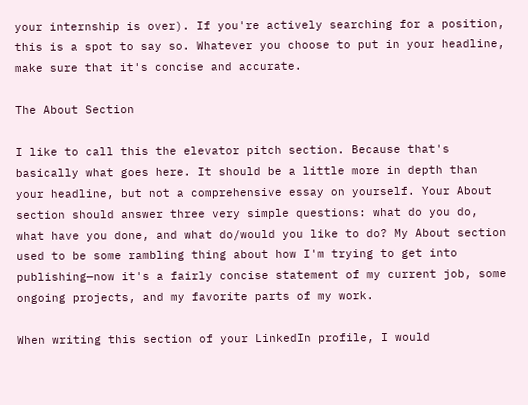your internship is over). If you're actively searching for a position, this is a spot to say so. Whatever you choose to put in your headline, make sure that it's concise and accurate.

The About Section

I like to call this the elevator pitch section. Because that's basically what goes here. It should be a little more in depth than your headline, but not a comprehensive essay on yourself. Your About section should answer three very simple questions: what do you do, what have you done, and what do/would you like to do? My About section used to be some rambling thing about how I'm trying to get into publishing—now it's a fairly concise statement of my current job, some ongoing projects, and my favorite parts of my work.

When writing this section of your LinkedIn profile, I would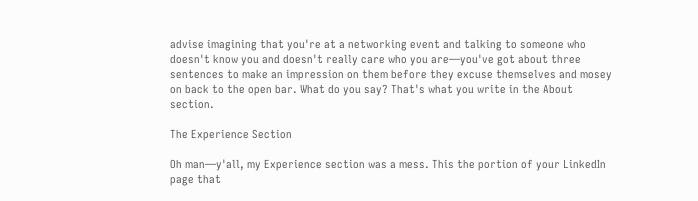advise imagining that you're at a networking event and talking to someone who doesn't know you and doesn't really care who you are—you've got about three sentences to make an impression on them before they excuse themselves and mosey on back to the open bar. What do you say? That's what you write in the About section.

The Experience Section

Oh man—y'all, my Experience section was a mess. This the portion of your LinkedIn page that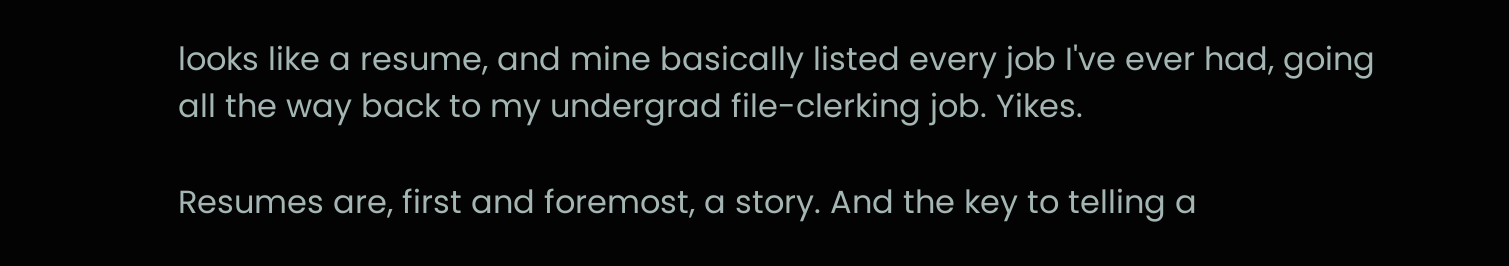looks like a resume, and mine basically listed every job I've ever had, going all the way back to my undergrad file-clerking job. Yikes.

Resumes are, first and foremost, a story. And the key to telling a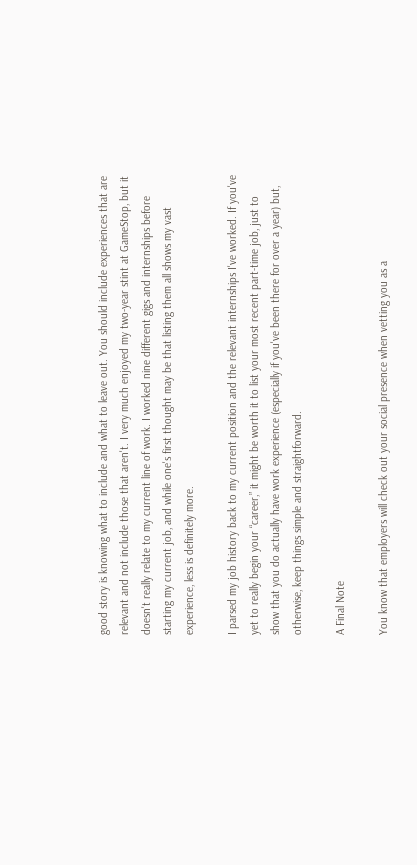good story is knowing what to include and what to leave out. You should include experiences that are relevant and not include those that aren't. I very much enjoyed my two-year stint at GameStop, but it doesn't really relate to my current line of work. I worked nine different gigs and internships before starting my current job, and while one's first thought may be that listing them all shows my vast experience, less is definitely more.

I parsed my job history back to my current position and the relevant internships I've worked. If you've yet to really begin your “career,” it might be worth it to list your most recent part-time job, just to show that you do actually have work experience (especially if you've been there for over a year) but, otherwise, keep things simple and straightforward.

A Final Note

You know that employers will check out your social presence when vetting you as a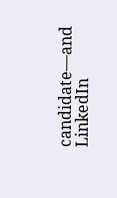candidate—and LinkedIn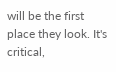will be the first place they look. It's critical,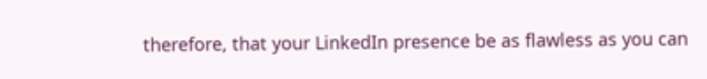therefore, that your LinkedIn presence be as flawless as you can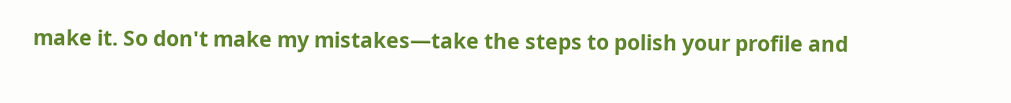make it. So don't make my mistakes—take the steps to polish your profile and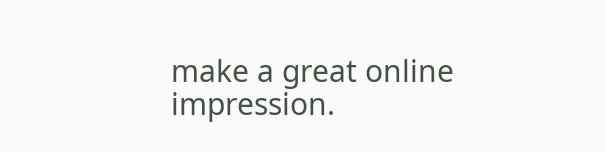make a great online impression.